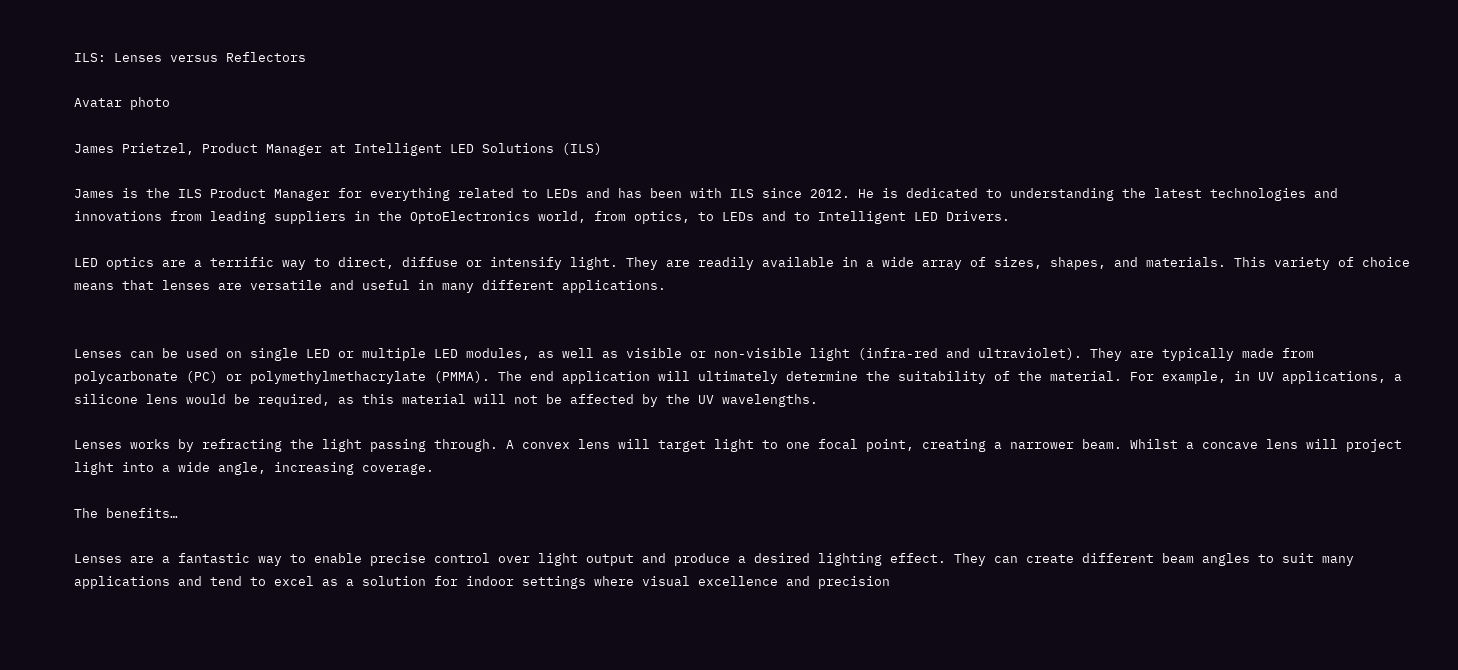ILS: Lenses versus Reflectors

Avatar photo

James Prietzel, Product Manager at Intelligent LED Solutions (ILS)

James is the ILS Product Manager for everything related to LEDs and has been with ILS since 2012. He is dedicated to understanding the latest technologies and innovations from leading suppliers in the OptoElectronics world, from optics, to LEDs and to Intelligent LED Drivers.

LED optics are a terrific way to direct, diffuse or intensify light. They are readily available in a wide array of sizes, shapes, and materials. This variety of choice means that lenses are versatile and useful in many different applications.


Lenses can be used on single LED or multiple LED modules, as well as visible or non-visible light (infra-red and ultraviolet). They are typically made from polycarbonate (PC) or polymethylmethacrylate (PMMA). The end application will ultimately determine the suitability of the material. For example, in UV applications, a silicone lens would be required, as this material will not be affected by the UV wavelengths.

Lenses works by refracting the light passing through. A convex lens will target light to one focal point, creating a narrower beam. Whilst a concave lens will project light into a wide angle, increasing coverage.

The benefits…

Lenses are a fantastic way to enable precise control over light output and produce a desired lighting effect. They can create different beam angles to suit many applications and tend to excel as a solution for indoor settings where visual excellence and precision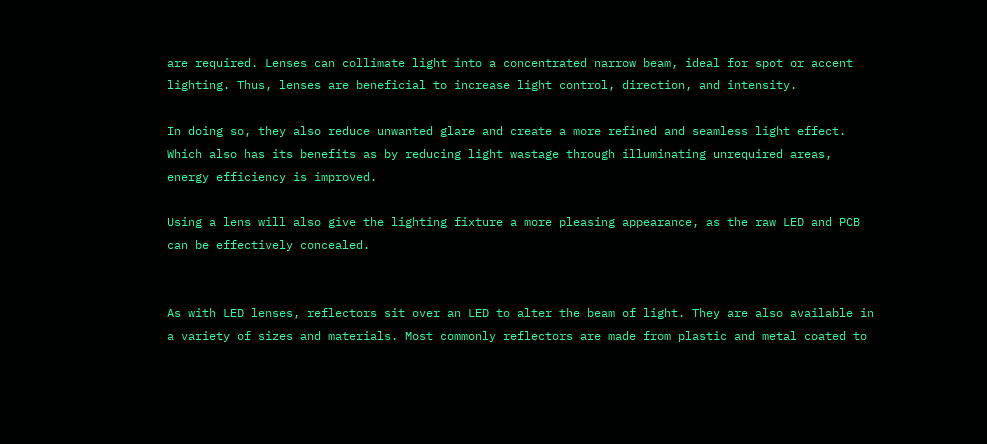are required. Lenses can collimate light into a concentrated narrow beam, ideal for spot or accent lighting. Thus, lenses are beneficial to increase light control, direction, and intensity.

In doing so, they also reduce unwanted glare and create a more refined and seamless light effect. Which also has its benefits as by reducing light wastage through illuminating unrequired areas, energy efficiency is improved.

Using a lens will also give the lighting fixture a more pleasing appearance, as the raw LED and PCB can be effectively concealed.


As with LED lenses, reflectors sit over an LED to alter the beam of light. They are also available in a variety of sizes and materials. Most commonly reflectors are made from plastic and metal coated to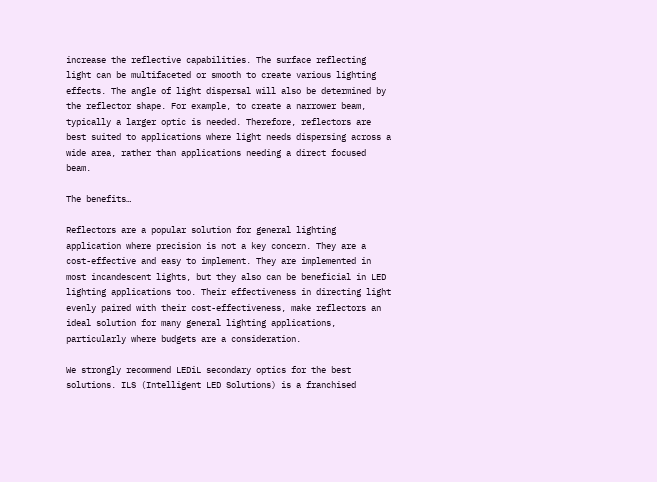increase the reflective capabilities. The surface reflecting light can be multifaceted or smooth to create various lighting effects. The angle of light dispersal will also be determined by the reflector shape. For example, to create a narrower beam, typically a larger optic is needed. Therefore, reflectors are best suited to applications where light needs dispersing across a wide area, rather than applications needing a direct focused beam.

The benefits…

Reflectors are a popular solution for general lighting application where precision is not a key concern. They are a cost-effective and easy to implement. They are implemented in most incandescent lights, but they also can be beneficial in LED lighting applications too. Their effectiveness in directing light evenly paired with their cost-effectiveness, make reflectors an ideal solution for many general lighting applications, particularly where budgets are a consideration.

We strongly recommend LEDiL secondary optics for the best solutions. ILS (Intelligent LED Solutions) is a franchised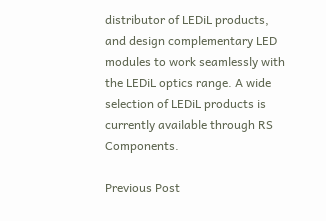distributor of LEDiL products, and design complementary LED modules to work seamlessly with the LEDiL optics range. A wide selection of LEDiL products is currently available through RS Components.

Previous Post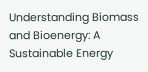Understanding Biomass and Bioenergy: A Sustainable Energy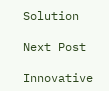Solution

Next Post

Innovative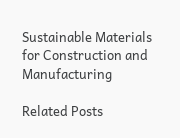Sustainable Materials for Construction and Manufacturing

Related Posts